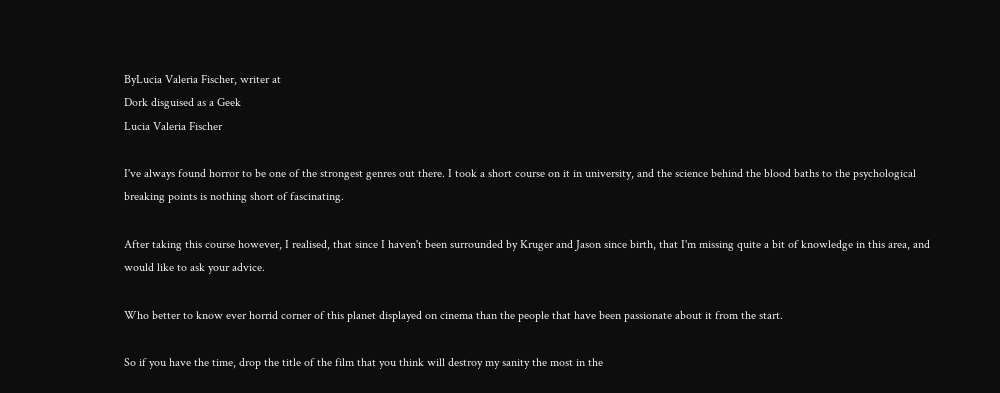ByLucia Valeria Fischer, writer at
Dork disguised as a Geek
Lucia Valeria Fischer

I've always found horror to be one of the strongest genres out there. I took a short course on it in university, and the science behind the blood baths to the psychological breaking points is nothing short of fascinating.

After taking this course however, I realised, that since I haven't been surrounded by Kruger and Jason since birth, that I'm missing quite a bit of knowledge in this area, and would like to ask your advice.

Who better to know ever horrid corner of this planet displayed on cinema than the people that have been passionate about it from the start.

So if you have the time, drop the title of the film that you think will destroy my sanity the most in the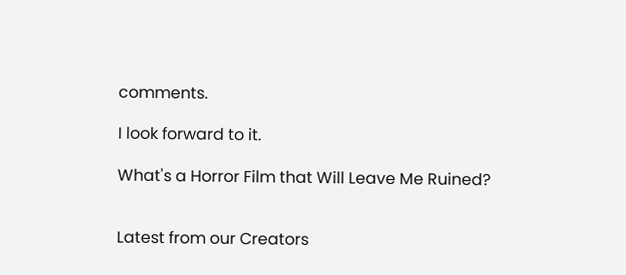comments.

I look forward to it.

What's a Horror Film that Will Leave Me Ruined?


Latest from our Creators